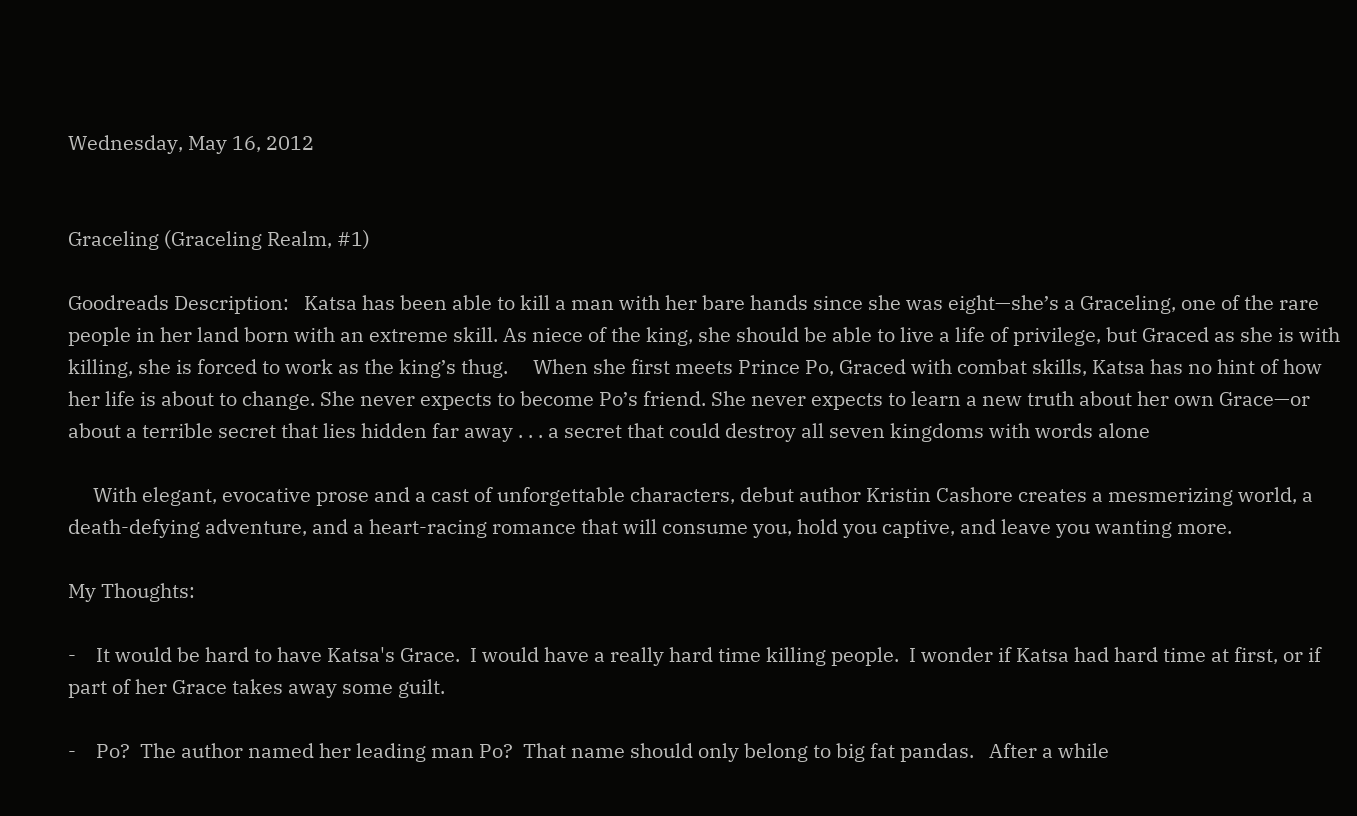Wednesday, May 16, 2012


Graceling (Graceling Realm, #1)

Goodreads Description:   Katsa has been able to kill a man with her bare hands since she was eight—she’s a Graceling, one of the rare people in her land born with an extreme skill. As niece of the king, she should be able to live a life of privilege, but Graced as she is with killing, she is forced to work as the king’s thug.     When she first meets Prince Po, Graced with combat skills, Katsa has no hint of how her life is about to change. She never expects to become Po’s friend. She never expects to learn a new truth about her own Grace—or about a terrible secret that lies hidden far away . . . a secret that could destroy all seven kingdoms with words alone

     With elegant, evocative prose and a cast of unforgettable characters, debut author Kristin Cashore creates a mesmerizing world, a death-defying adventure, and a heart-racing romance that will consume you, hold you captive, and leave you wanting more.

My Thoughts:

-    It would be hard to have Katsa's Grace.  I would have a really hard time killing people.  I wonder if Katsa had hard time at first, or if part of her Grace takes away some guilt.

-    Po?  The author named her leading man Po?  That name should only belong to big fat pandas.   After a while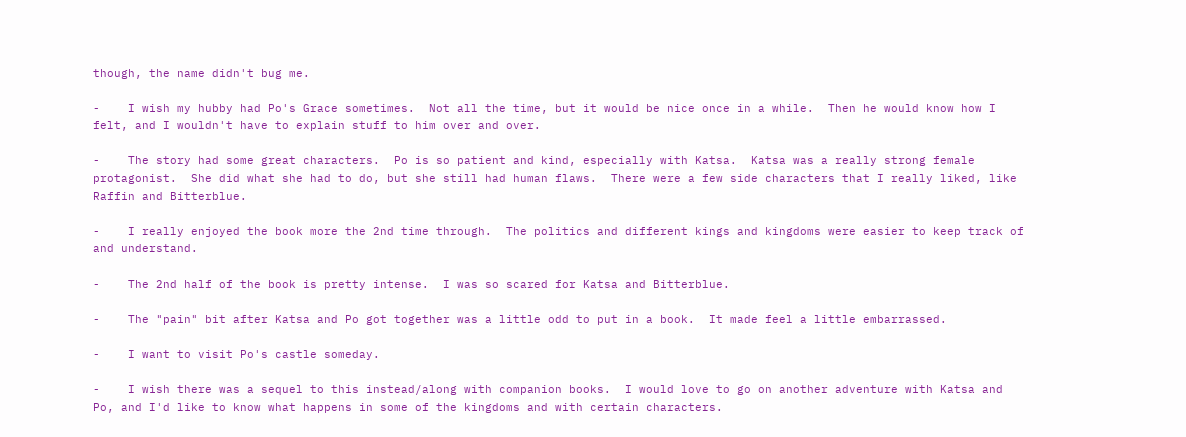though, the name didn't bug me.

-    I wish my hubby had Po's Grace sometimes.  Not all the time, but it would be nice once in a while.  Then he would know how I felt, and I wouldn't have to explain stuff to him over and over.

-    The story had some great characters.  Po is so patient and kind, especially with Katsa.  Katsa was a really strong female protagonist.  She did what she had to do, but she still had human flaws.  There were a few side characters that I really liked, like Raffin and Bitterblue.

-    I really enjoyed the book more the 2nd time through.  The politics and different kings and kingdoms were easier to keep track of and understand.

-    The 2nd half of the book is pretty intense.  I was so scared for Katsa and Bitterblue.

-    The "pain" bit after Katsa and Po got together was a little odd to put in a book.  It made feel a little embarrassed.

-    I want to visit Po's castle someday.

-    I wish there was a sequel to this instead/along with companion books.  I would love to go on another adventure with Katsa and Po, and I'd like to know what happens in some of the kingdoms and with certain characters.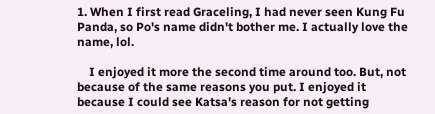1. When I first read Graceling, I had never seen Kung Fu Panda, so Po's name didn't bother me. I actually love the name, lol.

    I enjoyed it more the second time around too. But, not because of the same reasons you put. I enjoyed it because I could see Katsa's reason for not getting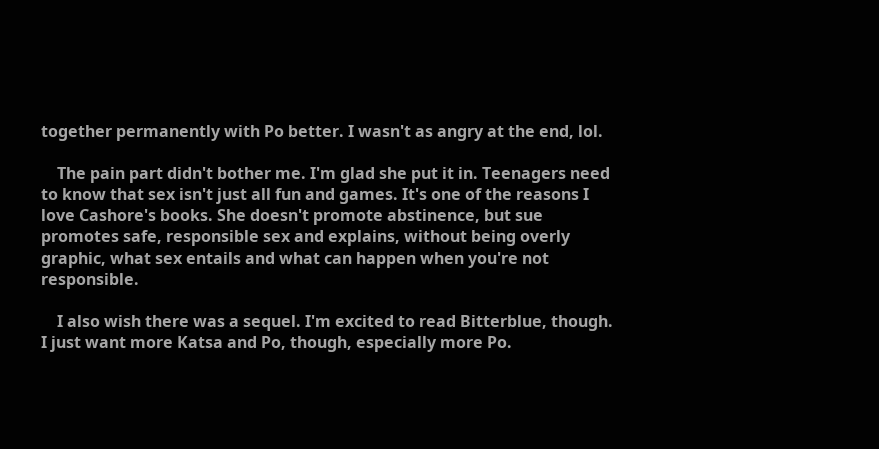together permanently with Po better. I wasn't as angry at the end, lol.

    The pain part didn't bother me. I'm glad she put it in. Teenagers need to know that sex isn't just all fun and games. It's one of the reasons I love Cashore's books. She doesn't promote abstinence, but sue promotes safe, responsible sex and explains, without being overly graphic, what sex entails and what can happen when you're not responsible.

    I also wish there was a sequel. I'm excited to read Bitterblue, though. I just want more Katsa and Po, though, especially more Po.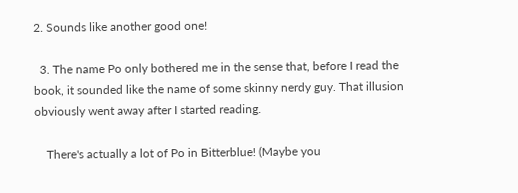2. Sounds like another good one!

  3. The name Po only bothered me in the sense that, before I read the book, it sounded like the name of some skinny nerdy guy. That illusion obviously went away after I started reading.

    There's actually a lot of Po in Bitterblue! (Maybe you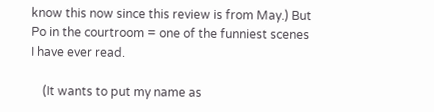know this now since this review is from May.) But Po in the courtroom = one of the funniest scenes I have ever read.

    (It wants to put my name as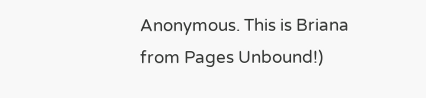Anonymous. This is Briana from Pages Unbound!)